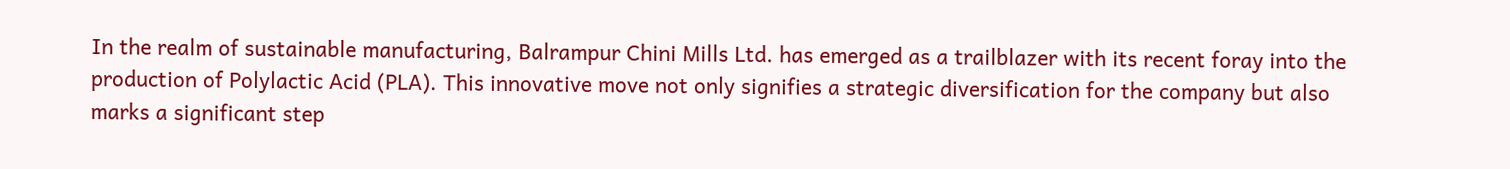In the realm of sustainable manufacturing, Balrampur Chini Mills Ltd. has emerged as a trailblazer with its recent foray into the production of Polylactic Acid (PLA). This innovative move not only signifies a strategic diversification for the company but also marks a significant step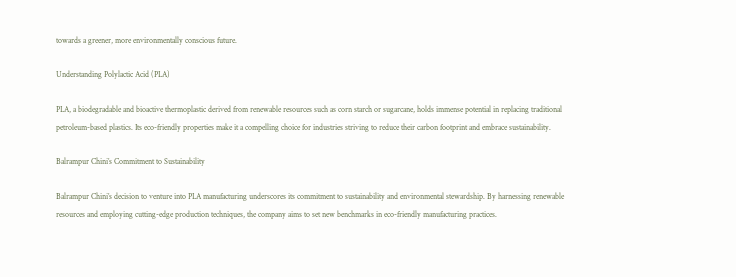towards a greener, more environmentally conscious future.

Understanding Polylactic Acid (PLA)

PLA, a biodegradable and bioactive thermoplastic derived from renewable resources such as corn starch or sugarcane, holds immense potential in replacing traditional petroleum-based plastics. Its eco-friendly properties make it a compelling choice for industries striving to reduce their carbon footprint and embrace sustainability.

Balrampur Chini’s Commitment to Sustainability

Balrampur Chini’s decision to venture into PLA manufacturing underscores its commitment to sustainability and environmental stewardship. By harnessing renewable resources and employing cutting-edge production techniques, the company aims to set new benchmarks in eco-friendly manufacturing practices.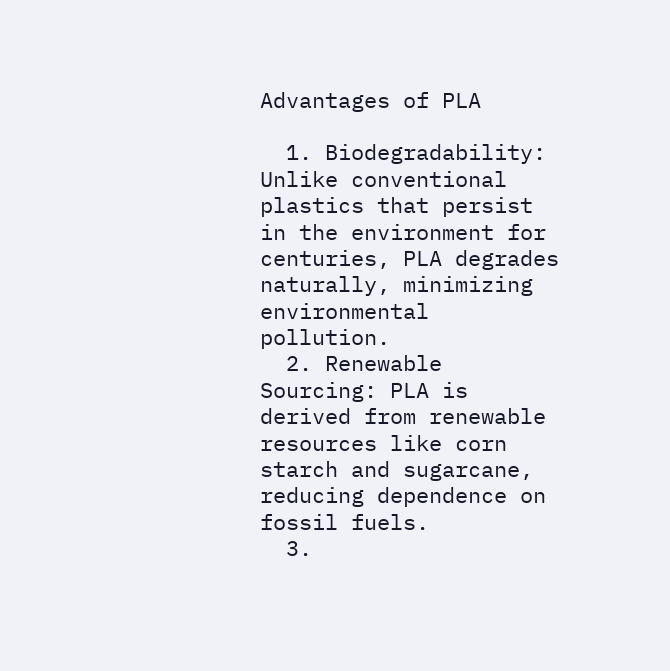Advantages of PLA

  1. Biodegradability: Unlike conventional plastics that persist in the environment for centuries, PLA degrades naturally, minimizing environmental pollution.
  2. Renewable Sourcing: PLA is derived from renewable resources like corn starch and sugarcane, reducing dependence on fossil fuels.
  3.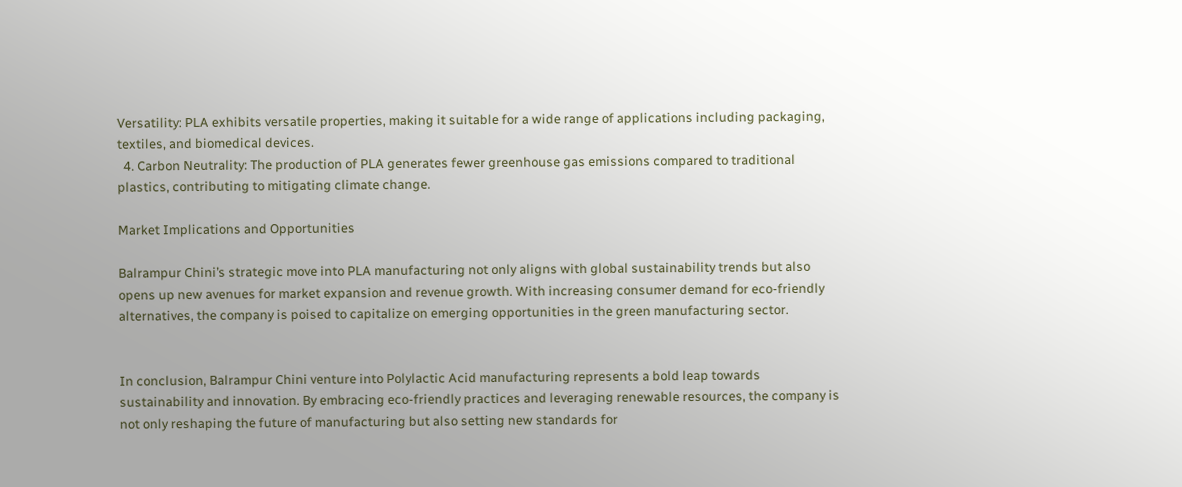Versatility: PLA exhibits versatile properties, making it suitable for a wide range of applications including packaging, textiles, and biomedical devices.
  4. Carbon Neutrality: The production of PLA generates fewer greenhouse gas emissions compared to traditional plastics, contributing to mitigating climate change.

Market Implications and Opportunities

Balrampur Chini’s strategic move into PLA manufacturing not only aligns with global sustainability trends but also opens up new avenues for market expansion and revenue growth. With increasing consumer demand for eco-friendly alternatives, the company is poised to capitalize on emerging opportunities in the green manufacturing sector.


In conclusion, Balrampur Chini venture into Polylactic Acid manufacturing represents a bold leap towards sustainability and innovation. By embracing eco-friendly practices and leveraging renewable resources, the company is not only reshaping the future of manufacturing but also setting new standards for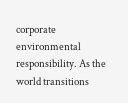corporate environmental responsibility. As the world transitions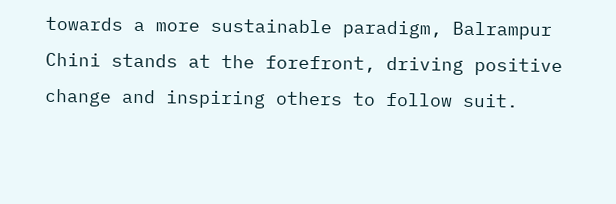towards a more sustainable paradigm, Balrampur Chini stands at the forefront, driving positive change and inspiring others to follow suit.